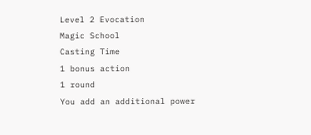Level 2 Evocation
Magic School
Casting Time
1 bonus action
1 round
You add an additional power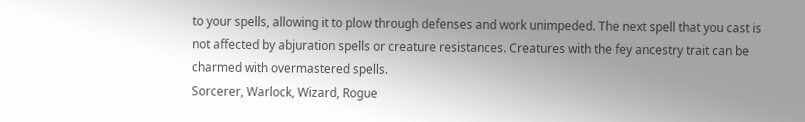to your spells, allowing it to plow through defenses and work unimpeded. The next spell that you cast is not affected by abjuration spells or creature resistances. Creatures with the fey ancestry trait can be charmed with overmastered spells.
Sorcerer, Warlock, Wizard, Rogue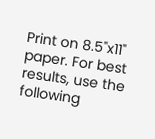Print on 8.5"x11" paper. For best results, use the following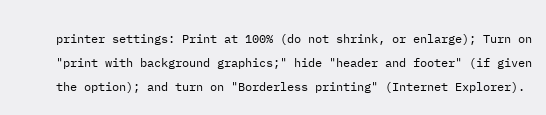printer settings: Print at 100% (do not shrink, or enlarge); Turn on "print with background graphics;" hide "header and footer" (if given the option); and turn on "Borderless printing" (Internet Explorer).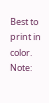Best to print in color. Note: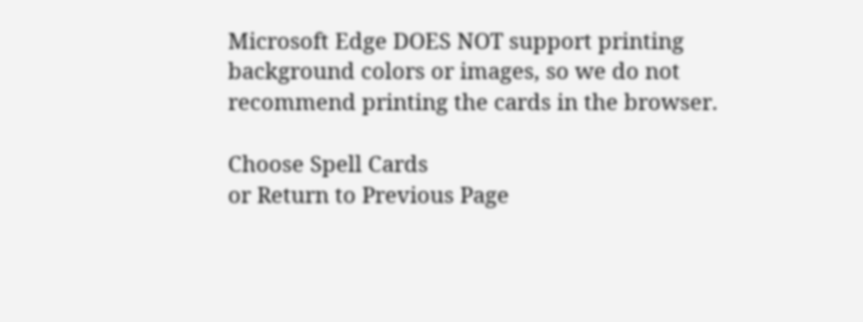Microsoft Edge DOES NOT support printing background colors or images, so we do not recommend printing the cards in the browser.

Choose Spell Cards
or Return to Previous Page